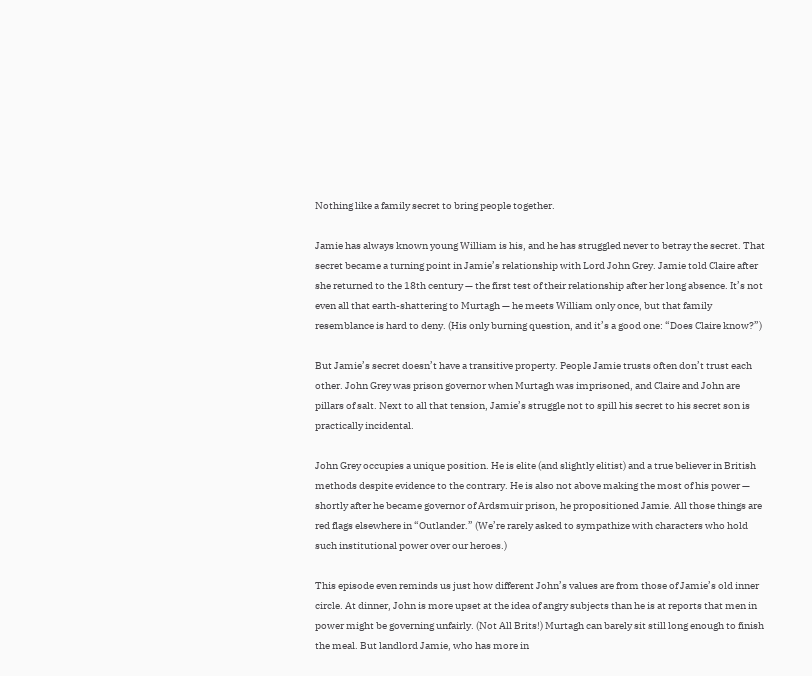Nothing like a family secret to bring people together.

Jamie has always known young William is his, and he has struggled never to betray the secret. That secret became a turning point in Jamie’s relationship with Lord John Grey. Jamie told Claire after she returned to the 18th century — the first test of their relationship after her long absence. It’s not even all that earth-shattering to Murtagh — he meets William only once, but that family resemblance is hard to deny. (His only burning question, and it’s a good one: “Does Claire know?”)

But Jamie’s secret doesn’t have a transitive property. People Jamie trusts often don’t trust each other. John Grey was prison governor when Murtagh was imprisoned, and Claire and John are pillars of salt. Next to all that tension, Jamie’s struggle not to spill his secret to his secret son is practically incidental.

John Grey occupies a unique position. He is elite (and slightly elitist) and a true believer in British methods despite evidence to the contrary. He is also not above making the most of his power — shortly after he became governor of Ardsmuir prison, he propositioned Jamie. All those things are red flags elsewhere in “Outlander.” (We’re rarely asked to sympathize with characters who hold such institutional power over our heroes.)

This episode even reminds us just how different John’s values are from those of Jamie’s old inner circle. At dinner, John is more upset at the idea of angry subjects than he is at reports that men in power might be governing unfairly. (Not All Brits!) Murtagh can barely sit still long enough to finish the meal. But landlord Jamie, who has more in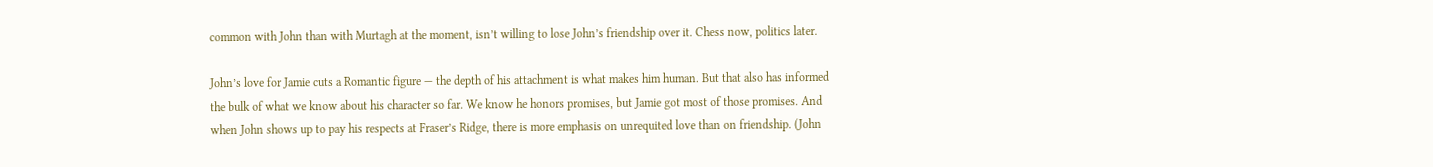common with John than with Murtagh at the moment, isn’t willing to lose John’s friendship over it. Chess now, politics later.

John’s love for Jamie cuts a Romantic figure — the depth of his attachment is what makes him human. But that also has informed the bulk of what we know about his character so far. We know he honors promises, but Jamie got most of those promises. And when John shows up to pay his respects at Fraser’s Ridge, there is more emphasis on unrequited love than on friendship. (John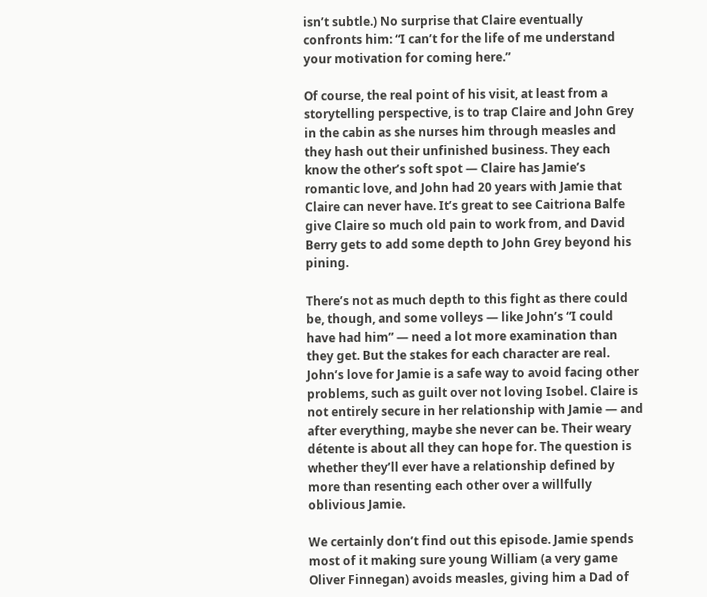isn’t subtle.) No surprise that Claire eventually confronts him: “I can’t for the life of me understand your motivation for coming here.”

Of course, the real point of his visit, at least from a storytelling perspective, is to trap Claire and John Grey in the cabin as she nurses him through measles and they hash out their unfinished business. They each know the other’s soft spot — Claire has Jamie’s romantic love, and John had 20 years with Jamie that Claire can never have. It’s great to see Caitriona Balfe give Claire so much old pain to work from, and David Berry gets to add some depth to John Grey beyond his pining.

There’s not as much depth to this fight as there could be, though, and some volleys — like John’s “I could have had him” — need a lot more examination than they get. But the stakes for each character are real. John’s love for Jamie is a safe way to avoid facing other problems, such as guilt over not loving Isobel. Claire is not entirely secure in her relationship with Jamie — and after everything, maybe she never can be. Their weary détente is about all they can hope for. The question is whether they’ll ever have a relationship defined by more than resenting each other over a willfully oblivious Jamie.

We certainly don’t find out this episode. Jamie spends most of it making sure young William (a very game Oliver Finnegan) avoids measles, giving him a Dad of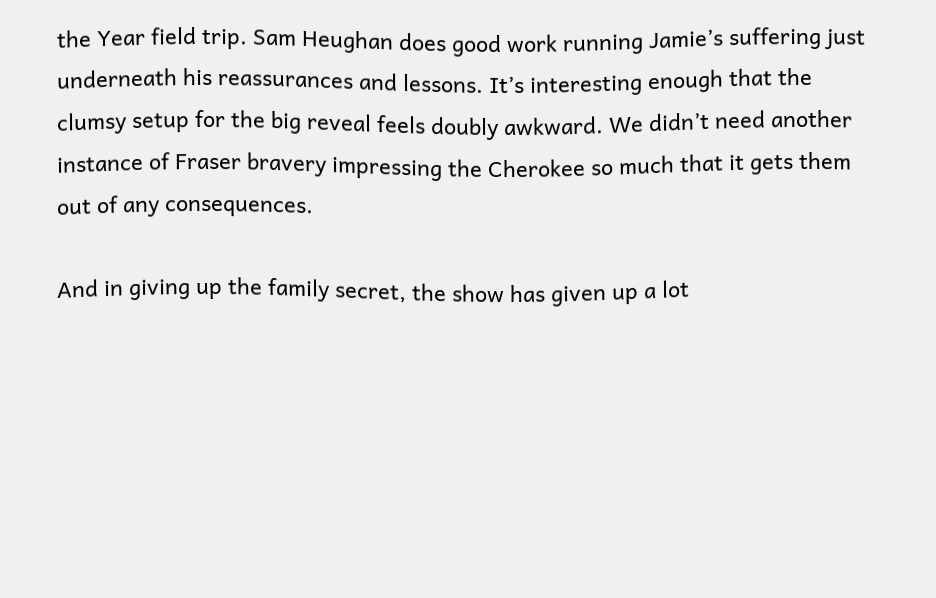the Year field trip. Sam Heughan does good work running Jamie’s suffering just underneath his reassurances and lessons. It’s interesting enough that the clumsy setup for the big reveal feels doubly awkward. We didn’t need another instance of Fraser bravery impressing the Cherokee so much that it gets them out of any consequences.

And in giving up the family secret, the show has given up a lot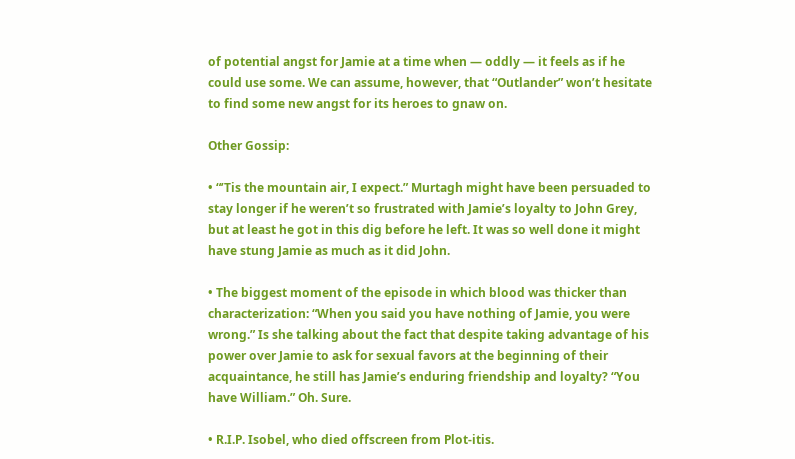of potential angst for Jamie at a time when — oddly — it feels as if he could use some. We can assume, however, that “Outlander” won’t hesitate to find some new angst for its heroes to gnaw on.

Other Gossip:

• “’Tis the mountain air, I expect.” Murtagh might have been persuaded to stay longer if he weren’t so frustrated with Jamie’s loyalty to John Grey, but at least he got in this dig before he left. It was so well done it might have stung Jamie as much as it did John.

• The biggest moment of the episode in which blood was thicker than characterization: “When you said you have nothing of Jamie, you were wrong.” Is she talking about the fact that despite taking advantage of his power over Jamie to ask for sexual favors at the beginning of their acquaintance, he still has Jamie’s enduring friendship and loyalty? “You have William.” Oh. Sure.

• R.I.P. Isobel, who died offscreen from Plot-itis.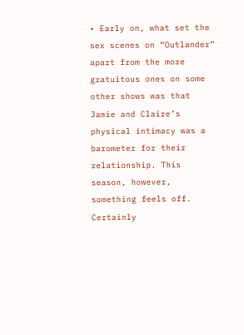• Early on, what set the sex scenes on “Outlander” apart from the more gratuitous ones on some other shows was that Jamie and Claire’s physical intimacy was a barometer for their relationship. This season, however, something feels off. Certainly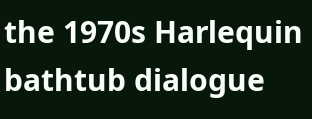the 1970s Harlequin bathtub dialogue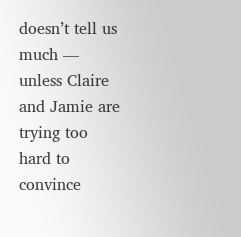doesn’t tell us much — unless Claire and Jamie are trying too hard to convince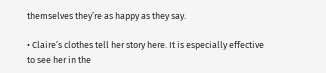themselves they’re as happy as they say.

• Claire’s clothes tell her story here. It is especially effective to see her in the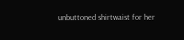unbuttoned shirtwaist for her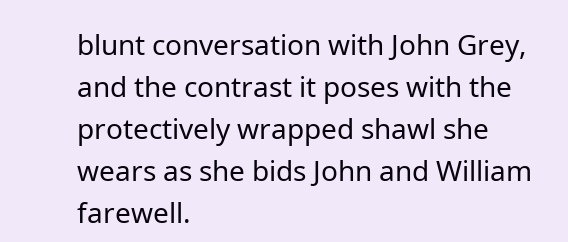blunt conversation with John Grey, and the contrast it poses with the protectively wrapped shawl she wears as she bids John and William farewell.